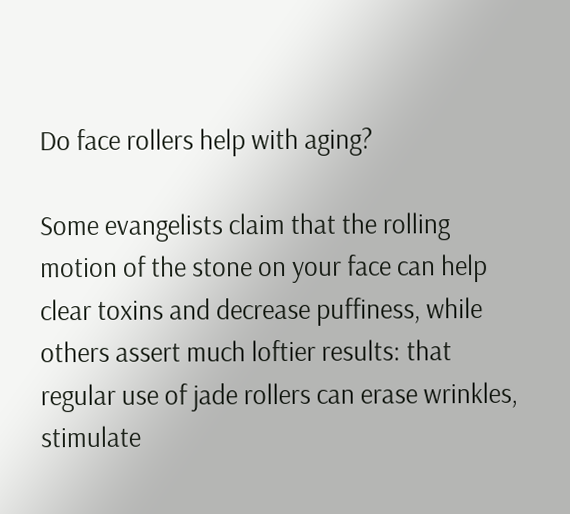Do face rollers help with aging?

Some evangelists claim that the rolling motion of the stone on your face can help clear toxins and decrease puffiness, while others assert much loftier results: that regular use of jade rollers can erase wrinkles, stimulate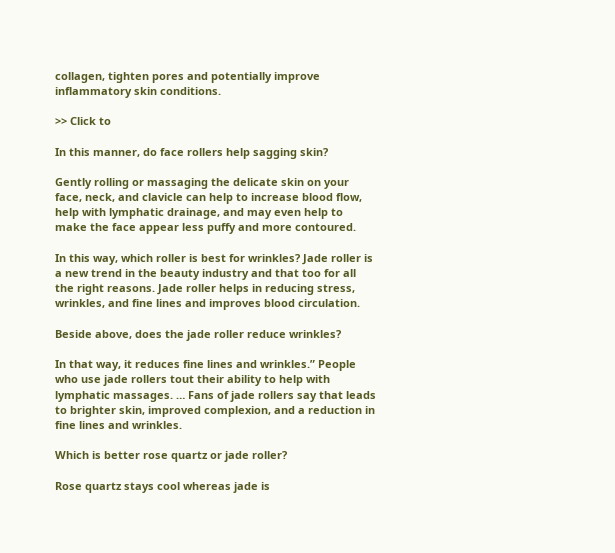collagen, tighten pores and potentially improve inflammatory skin conditions.

>> Click to

In this manner, do face rollers help sagging skin?

Gently rolling or massaging the delicate skin on your face, neck, and clavicle can help to increase blood flow, help with lymphatic drainage, and may even help to make the face appear less puffy and more contoured.

In this way, which roller is best for wrinkles? Jade roller is a new trend in the beauty industry and that too for all the right reasons. Jade roller helps in reducing stress, wrinkles, and fine lines and improves blood circulation.

Beside above, does the jade roller reduce wrinkles?

In that way, it reduces fine lines and wrinkles.” People who use jade rollers tout their ability to help with lymphatic massages. … Fans of jade rollers say that leads to brighter skin, improved complexion, and a reduction in fine lines and wrinkles.

Which is better rose quartz or jade roller?

Rose quartz stays cool whereas jade is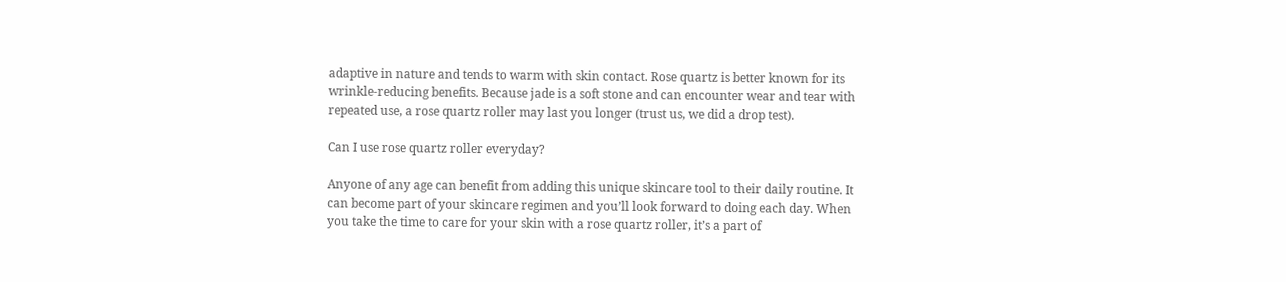adaptive in nature and tends to warm with skin contact. Rose quartz is better known for its wrinkle-reducing benefits. Because jade is a soft stone and can encounter wear and tear with repeated use, a rose quartz roller may last you longer (trust us, we did a drop test).

Can I use rose quartz roller everyday?

Anyone of any age can benefit from adding this unique skincare tool to their daily routine. It can become part of your skincare regimen and you’ll look forward to doing each day. When you take the time to care for your skin with a rose quartz roller, it’s a part of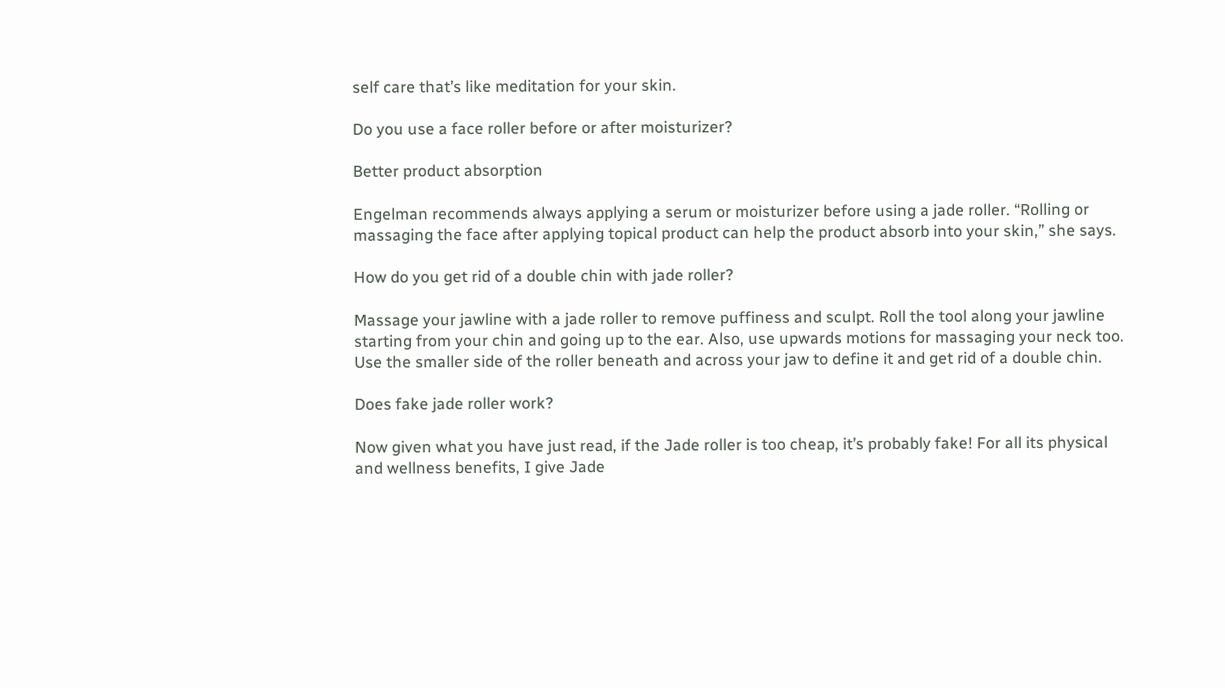self care that’s like meditation for your skin.

Do you use a face roller before or after moisturizer?

Better product absorption

Engelman recommends always applying a serum or moisturizer before using a jade roller. “Rolling or massaging the face after applying topical product can help the product absorb into your skin,” she says.

How do you get rid of a double chin with jade roller?

Massage your jawline with a jade roller to remove puffiness and sculpt. Roll the tool along your jawline starting from your chin and going up to the ear. Also, use upwards motions for massaging your neck too. Use the smaller side of the roller beneath and across your jaw to define it and get rid of a double chin.

Does fake jade roller work?

Now given what you have just read, if the Jade roller is too cheap, it’s probably fake! For all its physical and wellness benefits, I give Jade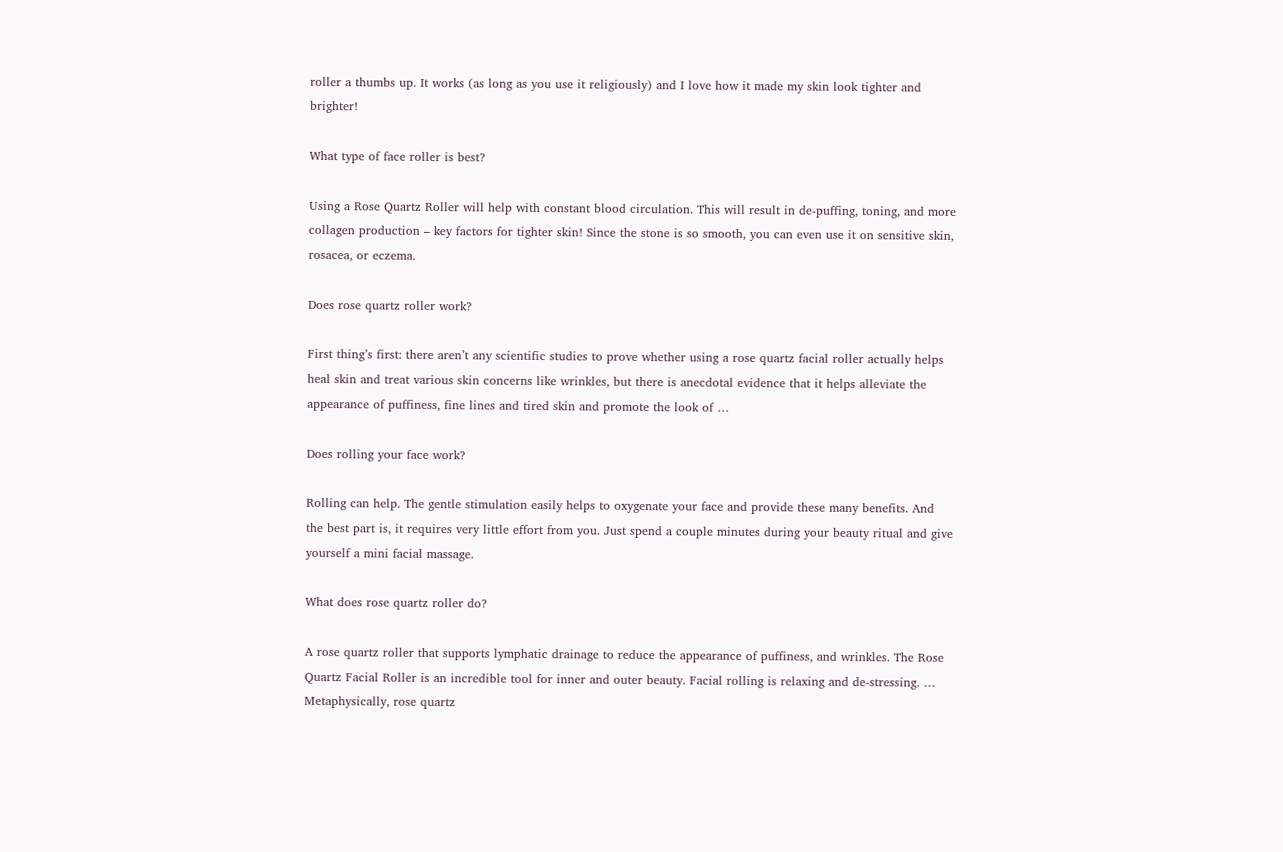roller a thumbs up. It works (as long as you use it religiously) and I love how it made my skin look tighter and brighter!

What type of face roller is best?

Using a Rose Quartz Roller will help with constant blood circulation. This will result in de-puffing, toning, and more collagen production – key factors for tighter skin! Since the stone is so smooth, you can even use it on sensitive skin, rosacea, or eczema.

Does rose quartz roller work?

First thing’s first: there aren’t any scientific studies to prove whether using a rose quartz facial roller actually helps heal skin and treat various skin concerns like wrinkles, but there is anecdotal evidence that it helps alleviate the appearance of puffiness, fine lines and tired skin and promote the look of …

Does rolling your face work?

Rolling can help. The gentle stimulation easily helps to oxygenate your face and provide these many benefits. And the best part is, it requires very little effort from you. Just spend a couple minutes during your beauty ritual and give yourself a mini facial massage.

What does rose quartz roller do?

A rose quartz roller that supports lymphatic drainage to reduce the appearance of puffiness, and wrinkles. The Rose Quartz Facial Roller is an incredible tool for inner and outer beauty. Facial rolling is relaxing and de-stressing. … Metaphysically, rose quartz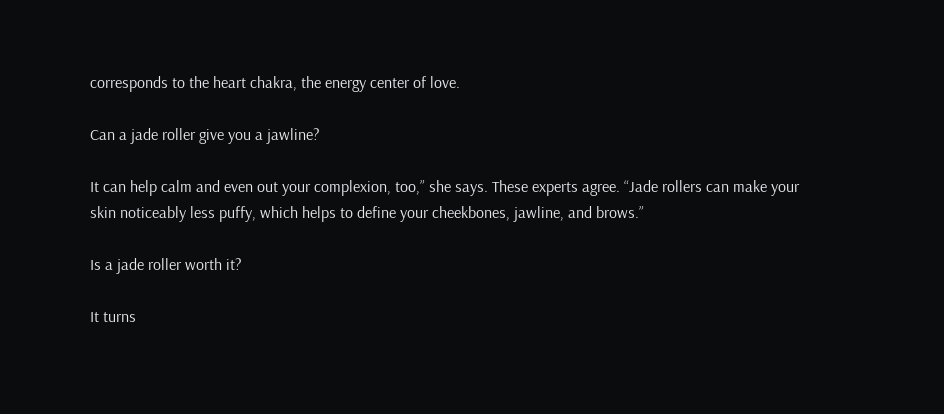corresponds to the heart chakra, the energy center of love.

Can a jade roller give you a jawline?

It can help calm and even out your complexion, too,” she says. These experts agree. “Jade rollers can make your skin noticeably less puffy, which helps to define your cheekbones, jawline, and brows.”

Is a jade roller worth it?

It turns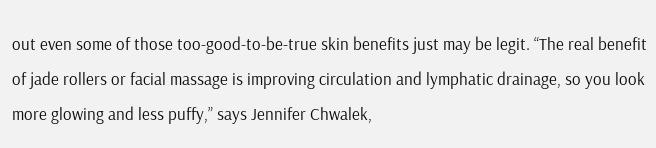out even some of those too-good-to-be-true skin benefits just may be legit. “The real benefit of jade rollers or facial massage is improving circulation and lymphatic drainage, so you look more glowing and less puffy,” says Jennifer Chwalek,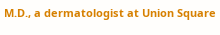M.D., a dermatologist at Union Square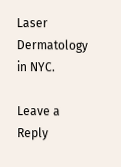Laser Dermatology in NYC.

Leave a Reply